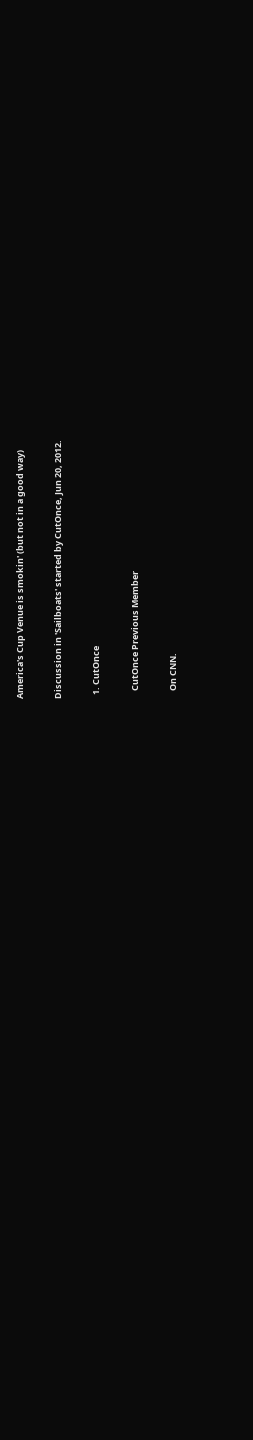America's Cup Venue is smokin' (but not in a good way)

Discussion in 'Sailboats' started by CutOnce, Jun 20, 2012.

  1. CutOnce

    CutOnce Previous Member

    On CNN.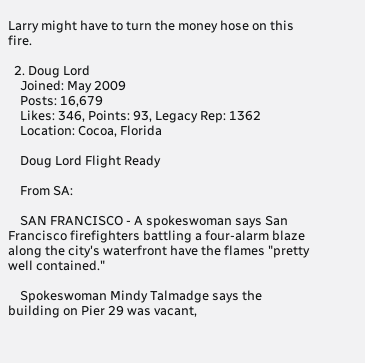Larry might have to turn the money hose on this fire.

  2. Doug Lord
    Joined: May 2009
    Posts: 16,679
    Likes: 346, Points: 93, Legacy Rep: 1362
    Location: Cocoa, Florida

    Doug Lord Flight Ready

    From SA:

    SAN FRANCISCO - A spokeswoman says San Francisco firefighters battling a four-alarm blaze along the city's waterfront have the flames "pretty well contained."

    Spokeswoman Mindy Talmadge says the building on Pier 29 was vacant,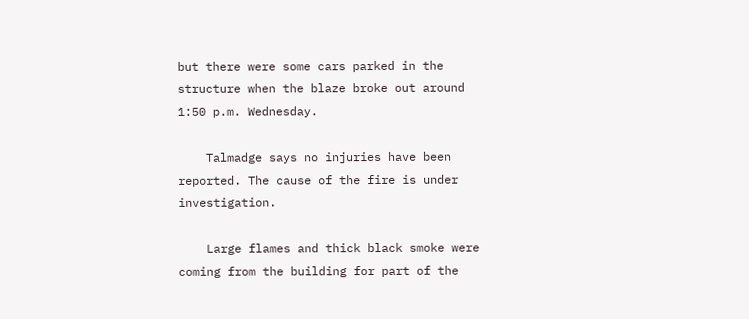but there were some cars parked in the structure when the blaze broke out around 1:50 p.m. Wednesday.

    Talmadge says no injuries have been reported. The cause of the fire is under investigation.

    Large flames and thick black smoke were coming from the building for part of the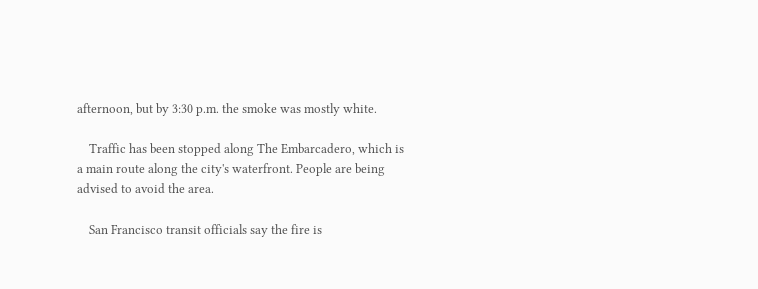afternoon, but by 3:30 p.m. the smoke was mostly white.

    Traffic has been stopped along The Embarcadero, which is a main route along the city's waterfront. People are being advised to avoid the area.

    San Francisco transit officials say the fire is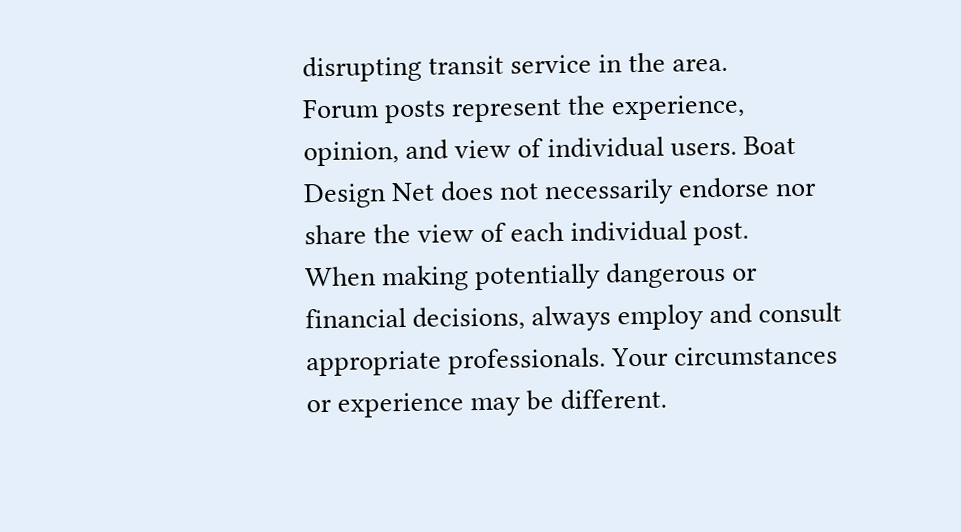disrupting transit service in the area.
Forum posts represent the experience, opinion, and view of individual users. Boat Design Net does not necessarily endorse nor share the view of each individual post.
When making potentially dangerous or financial decisions, always employ and consult appropriate professionals. Your circumstances or experience may be different.